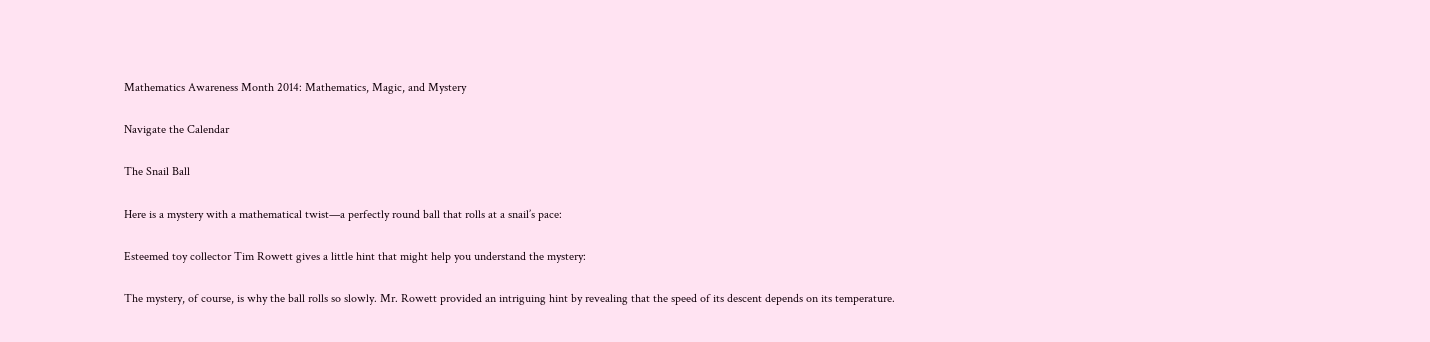Mathematics Awareness Month 2014: Mathematics, Magic, and Mystery

Navigate the Calendar

The Snail Ball

Here is a mystery with a mathematical twist—a perfectly round ball that rolls at a snail’s pace:

Esteemed toy collector Tim Rowett gives a little hint that might help you understand the mystery:

The mystery, of course, is why the ball rolls so slowly. Mr. Rowett provided an intriguing hint by revealing that the speed of its descent depends on its temperature.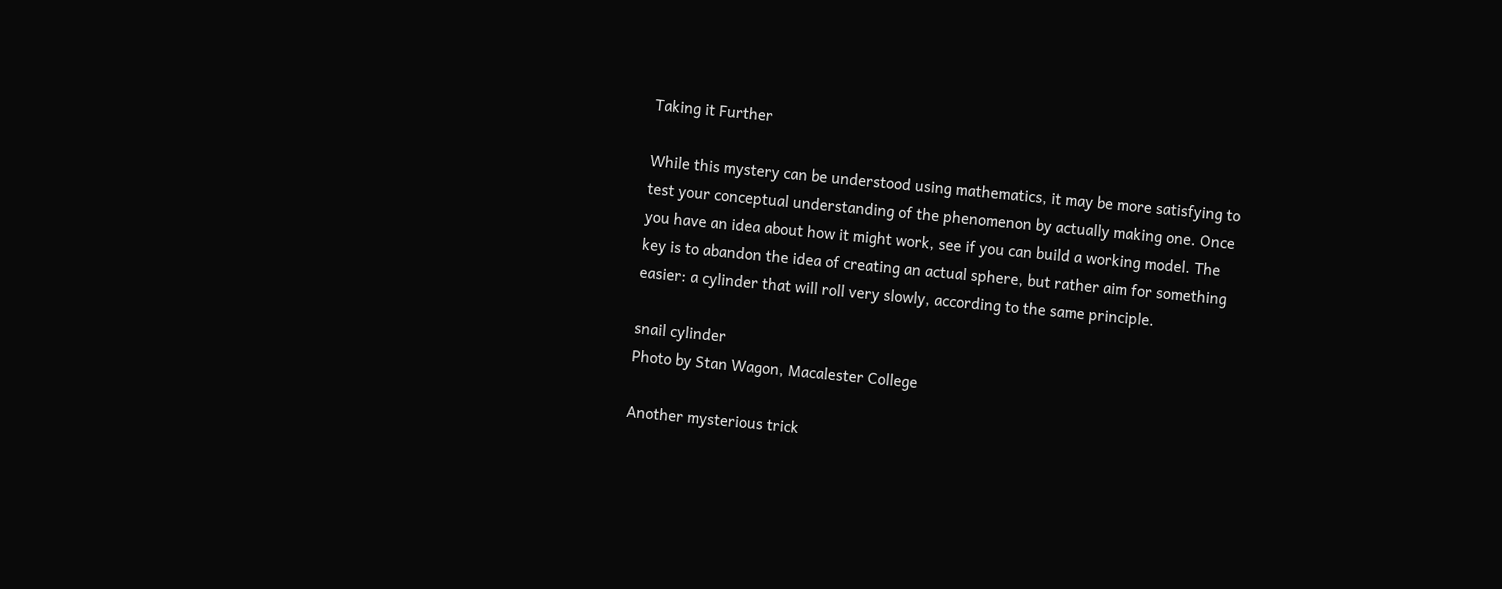Taking it Further

While this mystery can be understood using mathematics, it may be more satisfying to test your conceptual understanding of the phenomenon by actually making one. Once you have an idea about how it might work, see if you can build a working model. The key is to abandon the idea of creating an actual sphere, but rather aim for something easier: a cylinder that will roll very slowly, according to the same principle.

snail cylinder
Photo by Stan Wagon, Macalester College

Another mysterious trick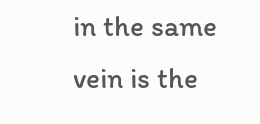in the same vein is the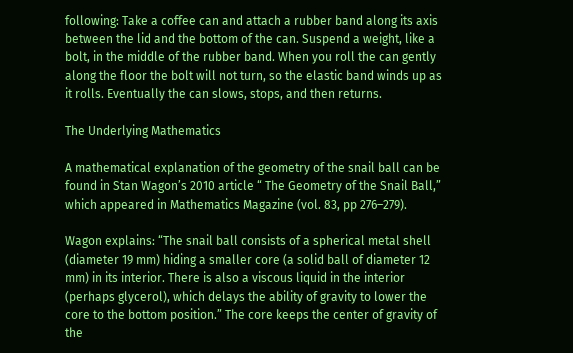following: Take a coffee can and attach a rubber band along its axis between the lid and the bottom of the can. Suspend a weight, like a bolt, in the middle of the rubber band. When you roll the can gently along the floor the bolt will not turn, so the elastic band winds up as it rolls. Eventually the can slows, stops, and then returns.

The Underlying Mathematics

A mathematical explanation of the geometry of the snail ball can be found in Stan Wagon’s 2010 article “ The Geometry of the Snail Ball,” which appeared in Mathematics Magazine (vol. 83, pp 276–279).

Wagon explains: “The snail ball consists of a spherical metal shell (diameter 19 mm) hiding a smaller core (a solid ball of diameter 12 mm) in its interior. There is also a viscous liquid in the interior (perhaps glycerol), which delays the ability of gravity to lower the core to the bottom position.” The core keeps the center of gravity of the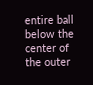entire ball below the center of the outer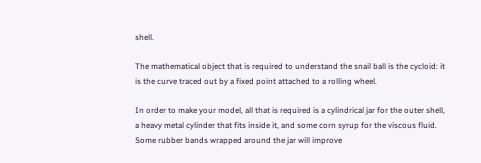shell.

The mathematical object that is required to understand the snail ball is the cycloid: it is the curve traced out by a fixed point attached to a rolling wheel.

In order to make your model, all that is required is a cylindrical jar for the outer shell, a heavy metal cylinder that fits inside it, and some corn syrup for the viscous fluid. Some rubber bands wrapped around the jar will improve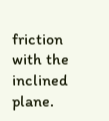friction with the inclined plane.